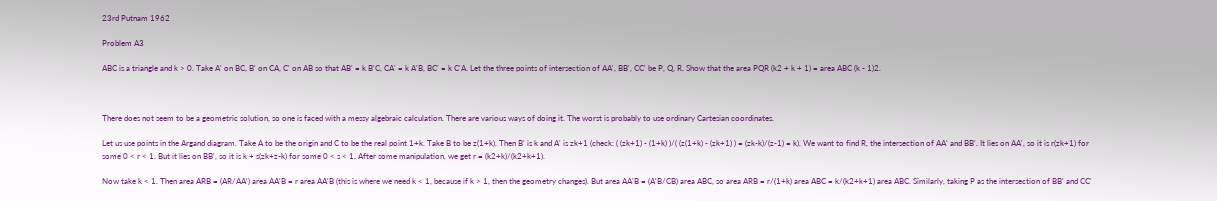23rd Putnam 1962

Problem A3

ABC is a triangle and k > 0. Take A' on BC, B' on CA, C' on AB so that AB' = k B'C, CA' = k A'B, BC' = k C'A. Let the three points of intersection of AA', BB', CC' be P, Q, R. Show that the area PQR (k2 + k + 1) = area ABC (k - 1)2.



There does not seem to be a geometric solution, so one is faced with a messy algebraic calculation. There are various ways of doing it. The worst is probably to use ordinary Cartesian coordinates.

Let us use points in the Argand diagram. Take A to be the origin and C to be the real point 1+k. Take B to be z(1+k). Then B' is k and A' is zk+1 (check: ( (zk+1) - (1+k) )/( (z(1+k) - (zk+1) ) = (zk-k)/(z-1) = k). We want to find R, the intersection of AA' and BB'. It lies on AA', so it is r(zk+1) for some 0 < r < 1. But it lies on BB', so it is k + s(zk+z-k) for some 0 < s < 1. After some manipulation, we get r = (k2+k)/(k2+k+1).

Now take k < 1. Then area ARB = (AR/AA') area AA'B = r area AA'B (this is where we need k < 1, because if k > 1, then the geometry changes). But area AA'B = (A'B/CB) area ABC, so area ARB = r/(1+k) area ABC = k/(k2+k+1) area ABC. Similarly, taking P as the intersection of BB' and CC'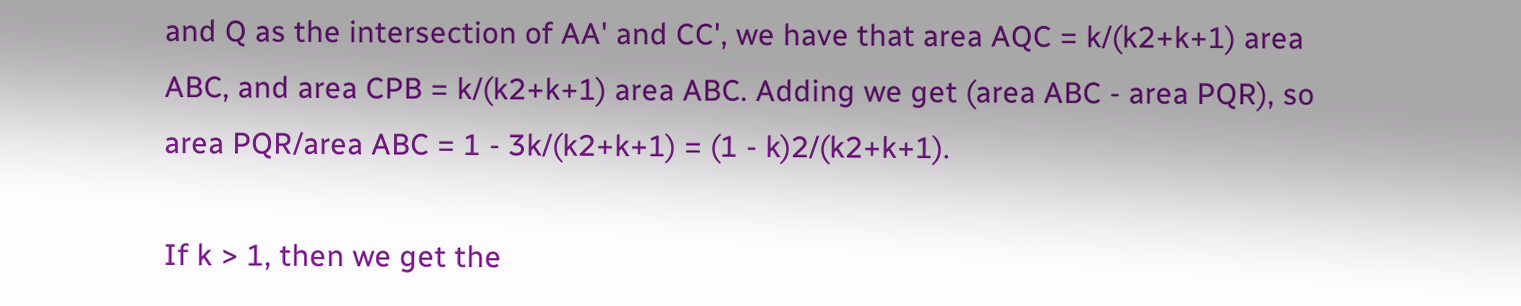and Q as the intersection of AA' and CC', we have that area AQC = k/(k2+k+1) area ABC, and area CPB = k/(k2+k+1) area ABC. Adding we get (area ABC - area PQR), so area PQR/area ABC = 1 - 3k/(k2+k+1) = (1 - k)2/(k2+k+1).

If k > 1, then we get the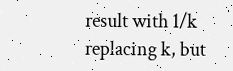result with 1/k replacing k, but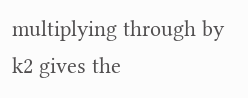multiplying through by k2 gives the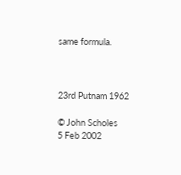same formula.



23rd Putnam 1962

© John Scholes
5 Feb 2002